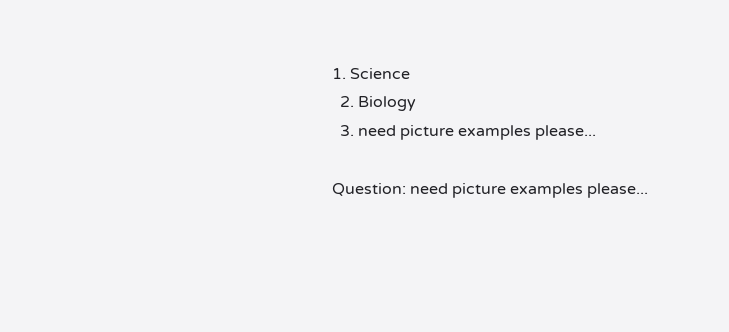1. Science
  2. Biology
  3. need picture examples please...

Question: need picture examples please...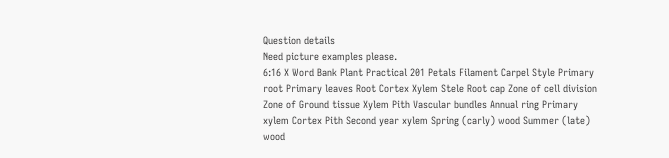Question details
Need picture examples please.
6:16 X Word Bank Plant Practical 201 Petals Filament Carpel Style Primary root Primary leaves Root Cortex Xylem Stele Root cap Zone of cell division Zone of Ground tissue Xylem Pith Vascular bundles Annual ring Primary xylem Cortex Pith Second year xylem Spring (carly) wood Summer (late) wood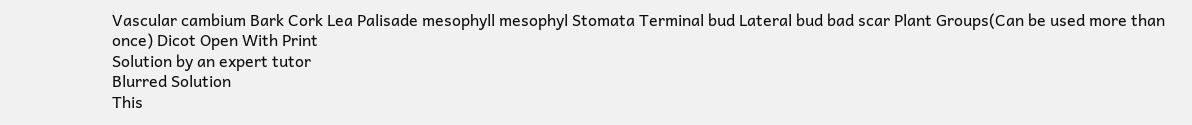Vascular cambium Bark Cork Lea Palisade mesophyll mesophyl Stomata Terminal bud Lateral bud bad scar Plant Groups(Can be used more than once) Dicot Open With Print
Solution by an expert tutor
Blurred Solution
This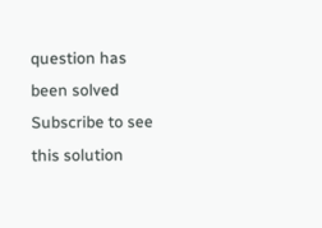question has been solved
Subscribe to see this solution